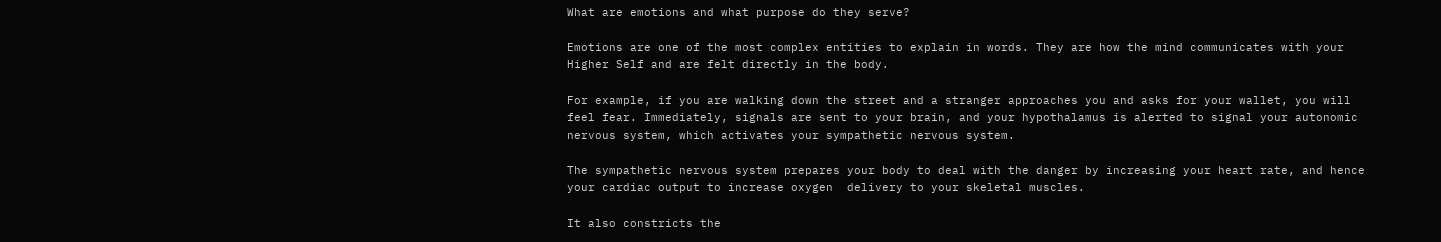What are emotions and what purpose do they serve?

Emotions are one of the most complex entities to explain in words. They are how the mind communicates with your Higher Self and are felt directly in the body.

For example, if you are walking down the street and a stranger approaches you and asks for your wallet, you will feel fear. Immediately, signals are sent to your brain, and your hypothalamus is alerted to signal your autonomic nervous system, which activates your sympathetic nervous system.

The sympathetic nervous system prepares your body to deal with the danger by increasing your heart rate, and hence your cardiac output to increase oxygen  delivery to your skeletal muscles.

It also constricts the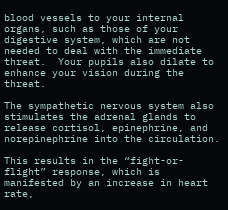blood vessels to your internal organs, such as those of your digestive system, which are not needed to deal with the immediate threat.  Your pupils also dilate to enhance your vision during the threat.

The sympathetic nervous system also stimulates the adrenal glands to release cortisol, epinephrine, and norepinephrine into the circulation.

This results in the “fight-or-flight” response, which is manifested by an increase in heart rate,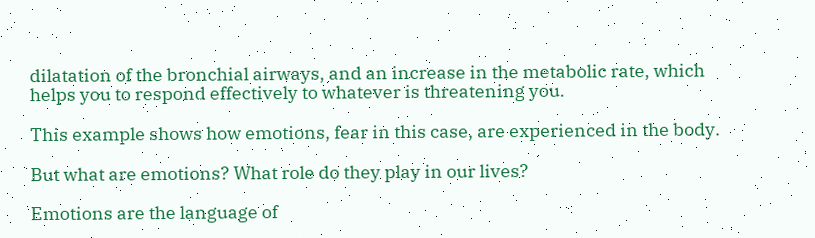dilatation of the bronchial airways, and an increase in the metabolic rate, which helps you to respond effectively to whatever is threatening you.

This example shows how emotions, fear in this case, are experienced in the body.

But what are emotions? What role do they play in our lives?

Emotions are the language of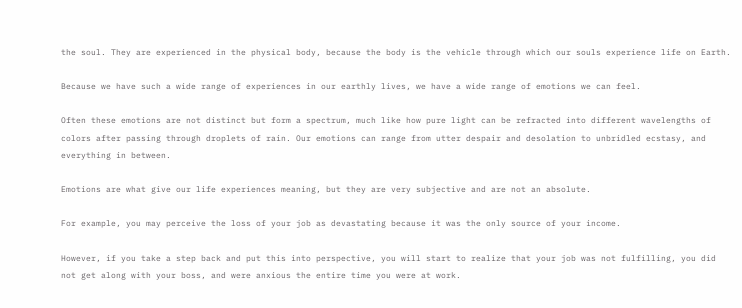the soul. They are experienced in the physical body, because the body is the vehicle through which our souls experience life on Earth.

Because we have such a wide range of experiences in our earthly lives, we have a wide range of emotions we can feel.

Often these emotions are not distinct but form a spectrum, much like how pure light can be refracted into different wavelengths of colors after passing through droplets of rain. Our emotions can range from utter despair and desolation to unbridled ecstasy, and everything in between.

Emotions are what give our life experiences meaning, but they are very subjective and are not an absolute.

For example, you may perceive the loss of your job as devastating because it was the only source of your income.

However, if you take a step back and put this into perspective, you will start to realize that your job was not fulfilling, you did not get along with your boss, and were anxious the entire time you were at work.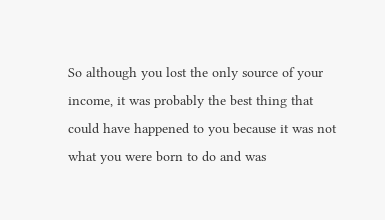So although you lost the only source of your income, it was probably the best thing that could have happened to you because it was not what you were born to do and was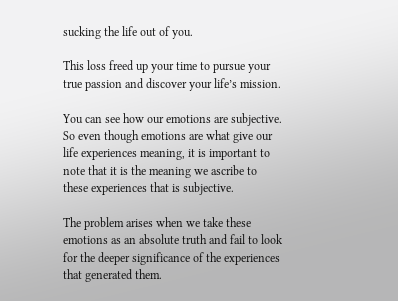sucking the life out of you.

This loss freed up your time to pursue your true passion and discover your life’s mission.

You can see how our emotions are subjective. So even though emotions are what give our life experiences meaning, it is important to note that it is the meaning we ascribe to these experiences that is subjective.

The problem arises when we take these emotions as an absolute truth and fail to look for the deeper significance of the experiences that generated them.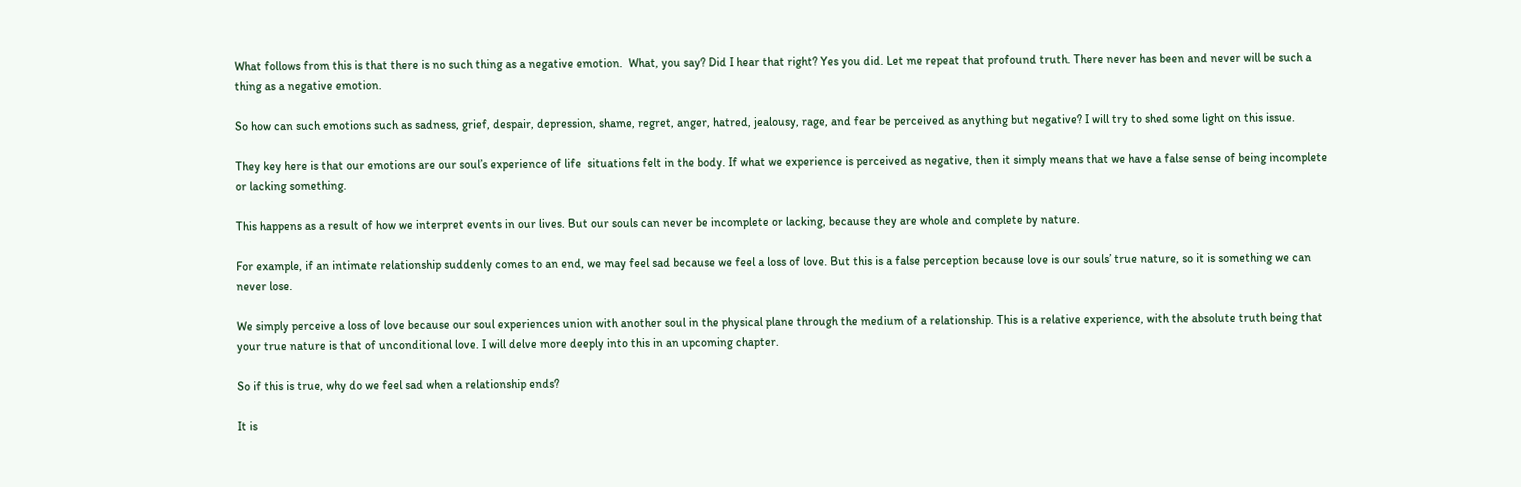What follows from this is that there is no such thing as a negative emotion.  What, you say? Did I hear that right? Yes you did. Let me repeat that profound truth. There never has been and never will be such a thing as a negative emotion.

So how can such emotions such as sadness, grief, despair, depression, shame, regret, anger, hatred, jealousy, rage, and fear be perceived as anything but negative? I will try to shed some light on this issue.

They key here is that our emotions are our soul’s experience of life  situations felt in the body. If what we experience is perceived as negative, then it simply means that we have a false sense of being incomplete or lacking something.

This happens as a result of how we interpret events in our lives. But our souls can never be incomplete or lacking, because they are whole and complete by nature.

For example, if an intimate relationship suddenly comes to an end, we may feel sad because we feel a loss of love. But this is a false perception because love is our souls’ true nature, so it is something we can never lose.

We simply perceive a loss of love because our soul experiences union with another soul in the physical plane through the medium of a relationship. This is a relative experience, with the absolute truth being that your true nature is that of unconditional love. I will delve more deeply into this in an upcoming chapter.

So if this is true, why do we feel sad when a relationship ends?

It is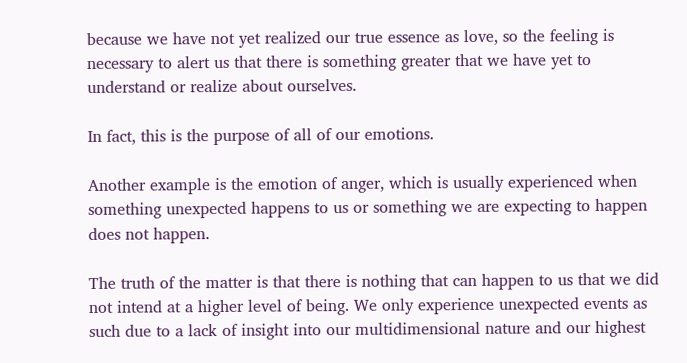because we have not yet realized our true essence as love, so the feeling is necessary to alert us that there is something greater that we have yet to understand or realize about ourselves.

In fact, this is the purpose of all of our emotions.

Another example is the emotion of anger, which is usually experienced when something unexpected happens to us or something we are expecting to happen does not happen.

The truth of the matter is that there is nothing that can happen to us that we did not intend at a higher level of being. We only experience unexpected events as such due to a lack of insight into our multidimensional nature and our highest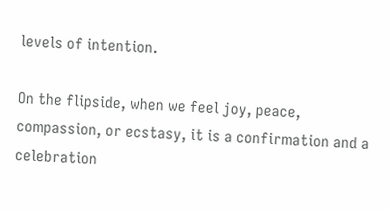levels of intention.

On the flipside, when we feel joy, peace, compassion, or ecstasy, it is a confirmation and a celebration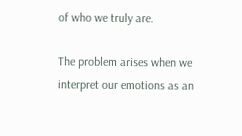of who we truly are.

The problem arises when we interpret our emotions as an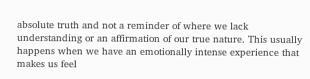absolute truth and not a reminder of where we lack understanding or an affirmation of our true nature. This usually happens when we have an emotionally intense experience that makes us feel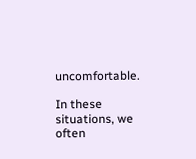uncomfortable.

In these situations, we often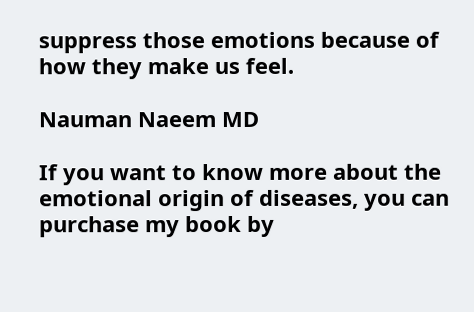suppress those emotions because of how they make us feel.

Nauman Naeem MD

If you want to know more about the emotional origin of diseases, you can purchase my book by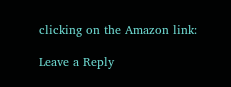clicking on the Amazon link:

Leave a Reply